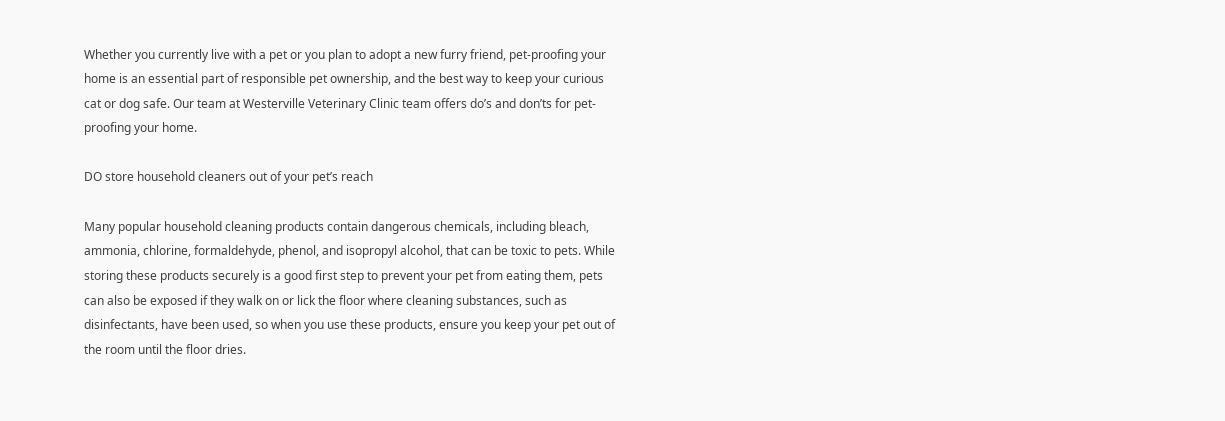Whether you currently live with a pet or you plan to adopt a new furry friend, pet-proofing your home is an essential part of responsible pet ownership, and the best way to keep your curious cat or dog safe. Our team at Westerville Veterinary Clinic team offers do’s and don’ts for pet-proofing your home.

DO store household cleaners out of your pet’s reach

Many popular household cleaning products contain dangerous chemicals, including bleach, ammonia, chlorine, formaldehyde, phenol, and isopropyl alcohol, that can be toxic to pets. While storing these products securely is a good first step to prevent your pet from eating them, pets can also be exposed if they walk on or lick the floor where cleaning substances, such as disinfectants, have been used, so when you use these products, ensure you keep your pet out of the room until the floor dries.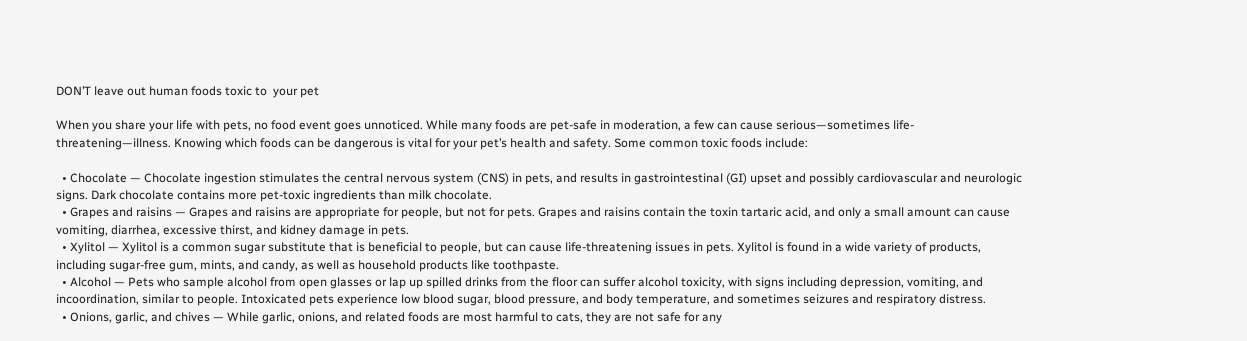DON’T leave out human foods toxic to  your pet

When you share your life with pets, no food event goes unnoticed. While many foods are pet-safe in moderation, a few can cause serious—sometimes life-threatening—illness. Knowing which foods can be dangerous is vital for your pet’s health and safety. Some common toxic foods include:

  • Chocolate — Chocolate ingestion stimulates the central nervous system (CNS) in pets, and results in gastrointestinal (GI) upset and possibly cardiovascular and neurologic signs. Dark chocolate contains more pet-toxic ingredients than milk chocolate.
  • Grapes and raisins — Grapes and raisins are appropriate for people, but not for pets. Grapes and raisins contain the toxin tartaric acid, and only a small amount can cause vomiting, diarrhea, excessive thirst, and kidney damage in pets.
  • Xylitol — Xylitol is a common sugar substitute that is beneficial to people, but can cause life-threatening issues in pets. Xylitol is found in a wide variety of products, including sugar-free gum, mints, and candy, as well as household products like toothpaste.
  • Alcohol — Pets who sample alcohol from open glasses or lap up spilled drinks from the floor can suffer alcohol toxicity, with signs including depression, vomiting, and incoordination, similar to people. Intoxicated pets experience low blood sugar, blood pressure, and body temperature, and sometimes seizures and respiratory distress.
  • Onions, garlic, and chives — While garlic, onions, and related foods are most harmful to cats, they are not safe for any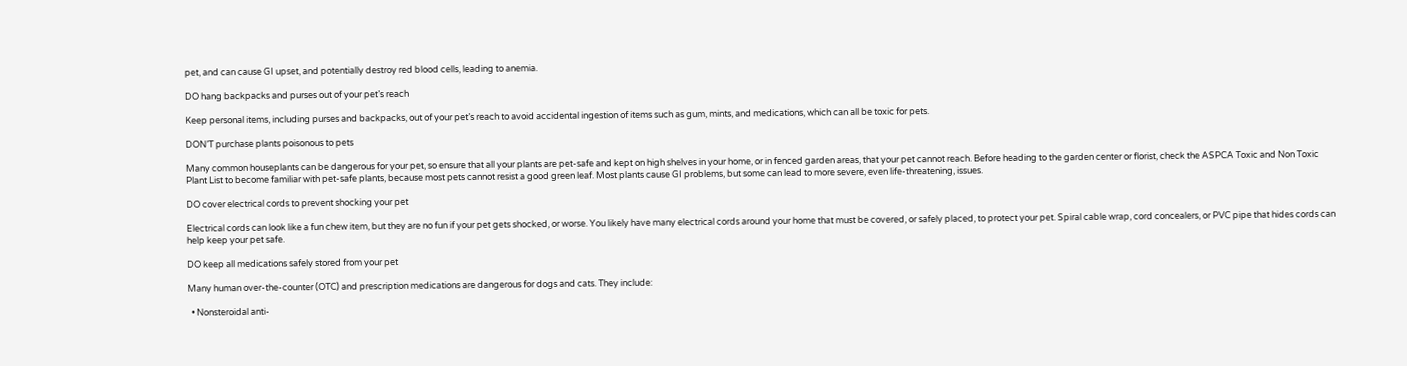pet, and can cause GI upset, and potentially destroy red blood cells, leading to anemia.

DO hang backpacks and purses out of your pet’s reach

Keep personal items, including purses and backpacks, out of your pet’s reach to avoid accidental ingestion of items such as gum, mints, and medications, which can all be toxic for pets.

DON’T purchase plants poisonous to pets

Many common houseplants can be dangerous for your pet, so ensure that all your plants are pet-safe and kept on high shelves in your home, or in fenced garden areas, that your pet cannot reach. Before heading to the garden center or florist, check the ASPCA Toxic and Non Toxic Plant List to become familiar with pet-safe plants, because most pets cannot resist a good green leaf. Most plants cause GI problems, but some can lead to more severe, even life-threatening, issues.

DO cover electrical cords to prevent shocking your pet

Electrical cords can look like a fun chew item, but they are no fun if your pet gets shocked, or worse. You likely have many electrical cords around your home that must be covered, or safely placed, to protect your pet. Spiral cable wrap, cord concealers, or PVC pipe that hides cords can help keep your pet safe.

DO keep all medications safely stored from your pet

Many human over-the-counter (OTC) and prescription medications are dangerous for dogs and cats. They include:

  • Nonsteroidal anti-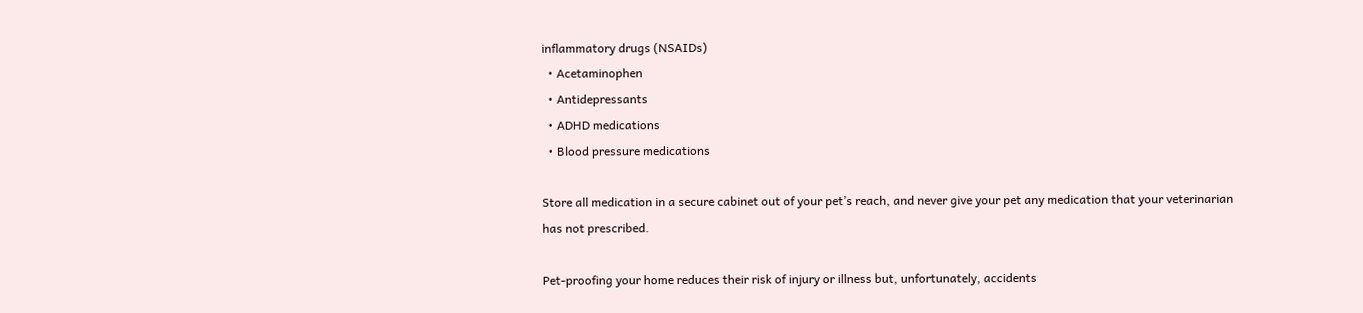inflammatory drugs (NSAIDs)
  • Acetaminophen
  • Antidepressants
  • ADHD medications
  • Blood pressure medications

Store all medication in a secure cabinet out of your pet’s reach, and never give your pet any medication that your veterinarian has not prescribed.

Pet-proofing your home reduces their risk of injury or illness but, unfortunately, accidents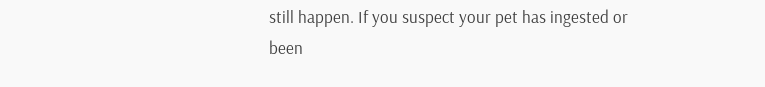still happen. If you suspect your pet has ingested or been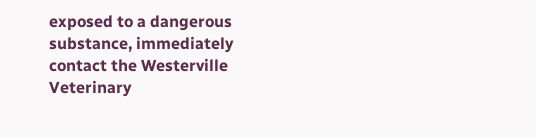exposed to a dangerous substance, immediately contact the Westerville Veterinary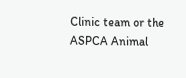Clinic team or the ASPCA Animal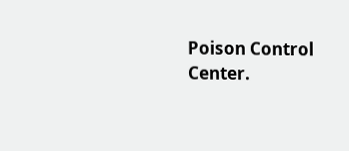Poison Control Center.